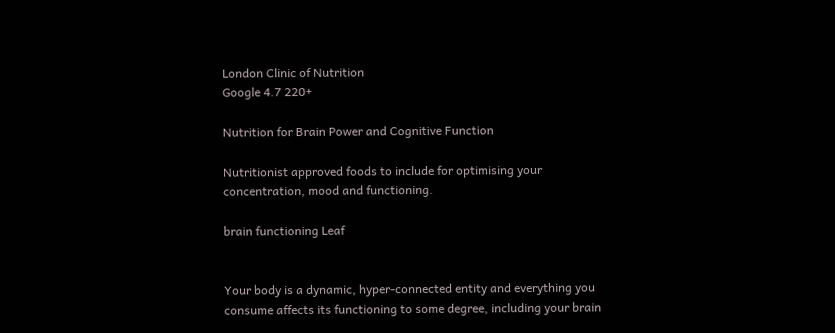London Clinic of Nutrition
Google 4.7 220+

Nutrition for Brain Power and Cognitive Function

Nutritionist approved foods to include for optimising your concentration, mood and functioning.

brain functioning Leaf


Your body is a dynamic, hyper-connected entity and everything you consume affects its functioning to some degree, including your brain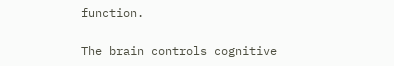function.

The brain controls cognitive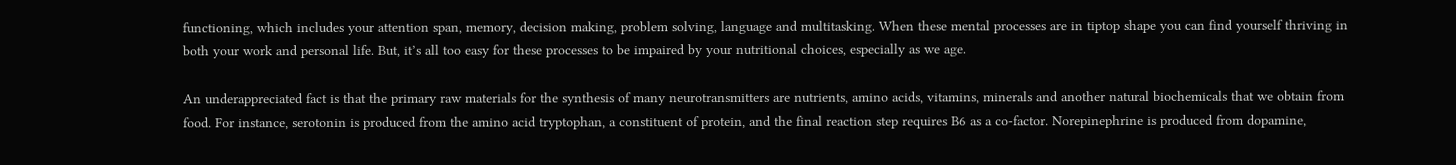functioning, which includes your attention span, memory, decision making, problem solving, language and multitasking. When these mental processes are in tiptop shape you can find yourself thriving in both your work and personal life. But, it’s all too easy for these processes to be impaired by your nutritional choices, especially as we age.

An underappreciated fact is that the primary raw materials for the synthesis of many neurotransmitters are nutrients, amino acids, vitamins, minerals and another natural biochemicals that we obtain from food. For instance, serotonin is produced from the amino acid tryptophan, a constituent of protein, and the final reaction step requires B6 as a co-factor. Norepinephrine is produced from dopamine,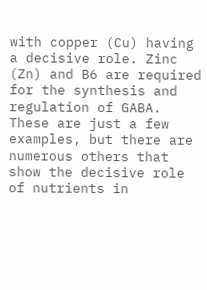with copper (Cu) having a decisive role. Zinc (Zn) and B6 are required for the synthesis and regulation of GABA. These are just a few examples, but there are numerous others that show the decisive role of nutrients in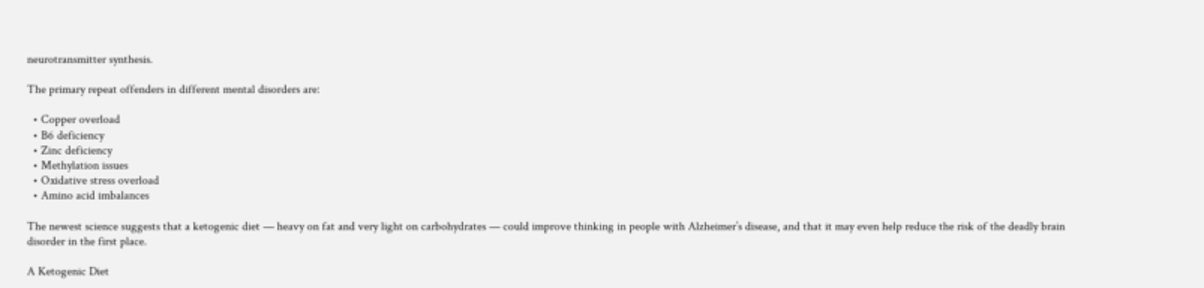neurotransmitter synthesis.

The primary repeat offenders in different mental disorders are:

  • Copper overload
  • B6 deficiency
  • Zinc deficiency
  • Methylation issues
  • Oxidative stress overload
  • Amino acid imbalances

The newest science suggests that a ketogenic diet — heavy on fat and very light on carbohydrates — could improve thinking in people with Alzheimer’s disease, and that it may even help reduce the risk of the deadly brain disorder in the first place.

A Ketogenic Diet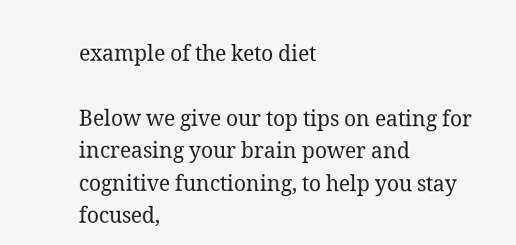example of the keto diet

Below we give our top tips on eating for increasing your brain power and cognitive functioning, to help you stay focused,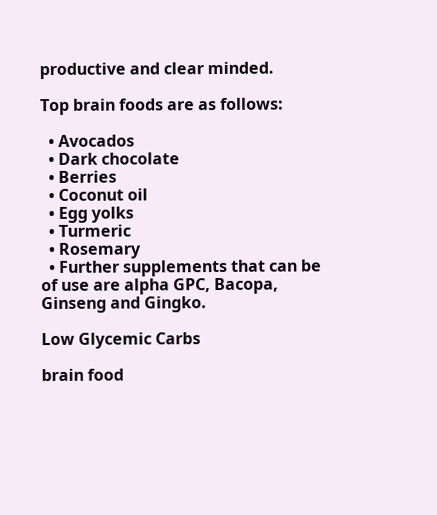productive and clear minded.

Top brain foods are as follows:

  • Avocados
  • Dark chocolate
  • Berries
  • Coconut oil
  • Egg yolks
  • Turmeric
  • Rosemary
  • Further supplements that can be of use are alpha GPC, Bacopa, Ginseng and Gingko.

Low Glycemic Carbs

brain food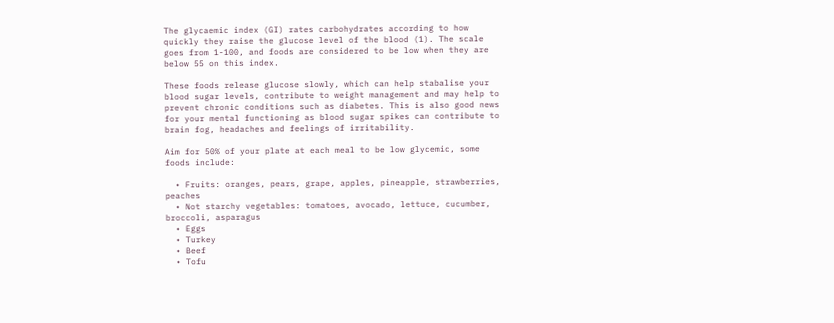The glycaemic index (GI) rates carbohydrates according to how quickly they raise the glucose level of the blood (1). The scale goes from 1-100, and foods are considered to be low when they are below 55 on this index.

These foods release glucose slowly, which can help stabalise your blood sugar levels, contribute to weight management and may help to prevent chronic conditions such as diabetes. This is also good news for your mental functioning as blood sugar spikes can contribute to brain fog, headaches and feelings of irritability.

Aim for 50% of your plate at each meal to be low glycemic, some foods include:

  • Fruits: oranges, pears, grape, apples, pineapple, strawberries, peaches
  • Not starchy vegetables: tomatoes, avocado, lettuce, cucumber, broccoli, asparagus
  • Eggs
  • Turkey
  • Beef
  • Tofu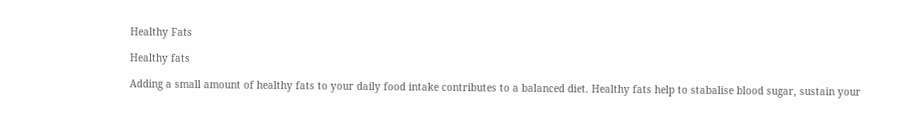Healthy Fats

Healthy fats

Adding a small amount of healthy fats to your daily food intake contributes to a balanced diet. Healthy fats help to stabalise blood sugar, sustain your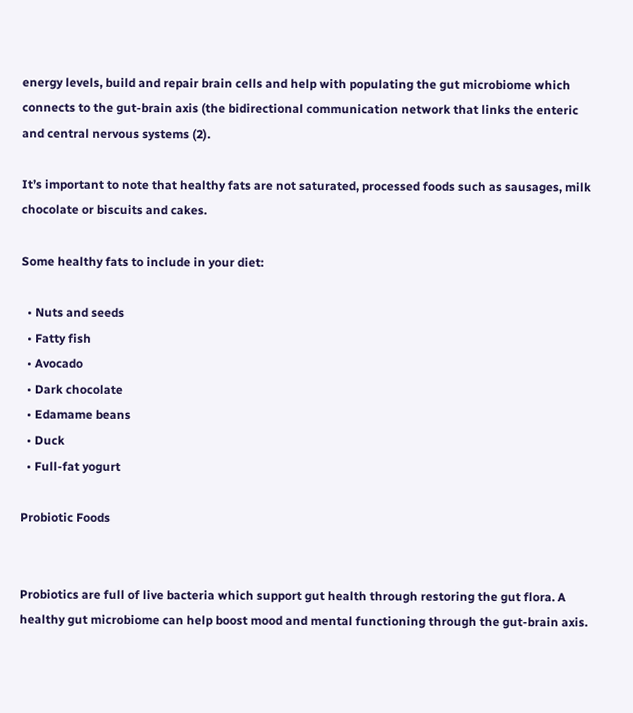energy levels, build and repair brain cells and help with populating the gut microbiome which connects to the gut-brain axis (the bidirectional communication network that links the enteric and central nervous systems (2).

It’s important to note that healthy fats are not saturated, processed foods such as sausages, milk chocolate or biscuits and cakes.

Some healthy fats to include in your diet:

  • Nuts and seeds
  • Fatty fish
  • Avocado
  • Dark chocolate
  • Edamame beans
  • Duck
  • Full-fat yogurt

Probiotic Foods


Probiotics are full of live bacteria which support gut health through restoring the gut flora. A healthy gut microbiome can help boost mood and mental functioning through the gut-brain axis.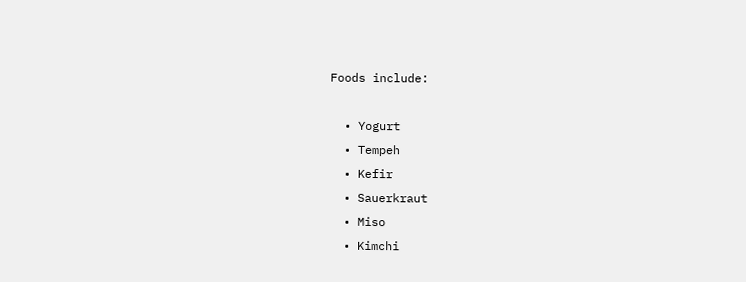Foods include:

  • Yogurt
  • Tempeh
  • Kefir
  • Sauerkraut
  • Miso
  • Kimchi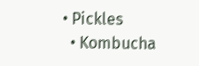• Pickles
  • Kombucha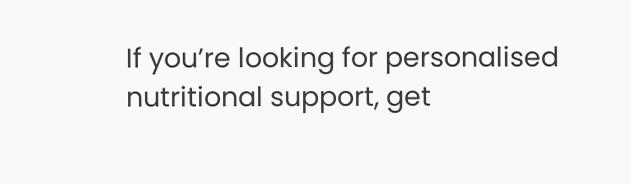If you’re looking for personalised nutritional support, get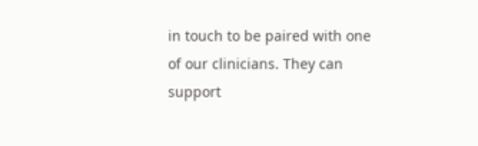in touch to be paired with one of our clinicians. They can support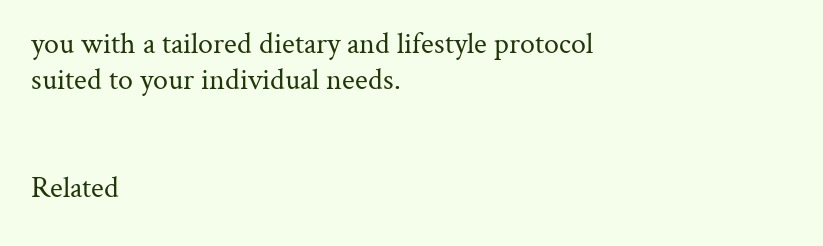you with a tailored dietary and lifestyle protocol suited to your individual needs.


Related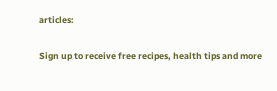articles:

Sign up to receive free recipes, health tips and more